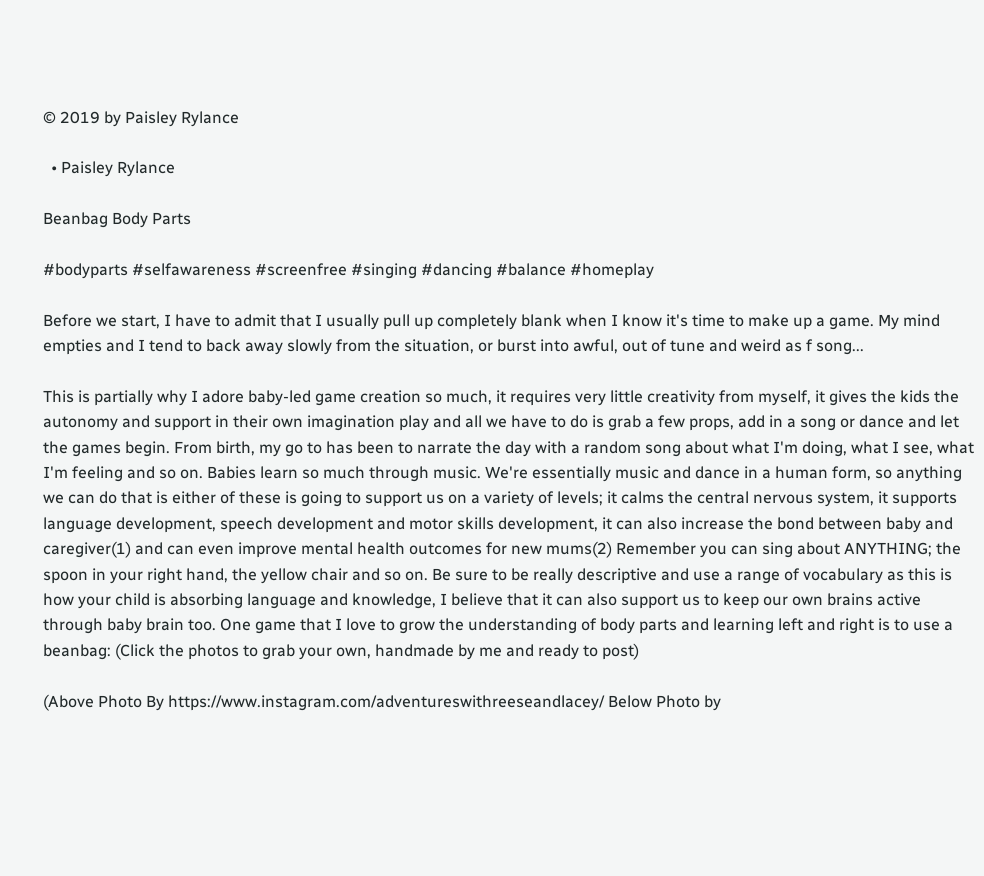© 2019 by Paisley Rylance

  • Paisley Rylance

Beanbag Body Parts

#bodyparts #selfawareness #screenfree #singing #dancing #balance #homeplay

Before we start, I have to admit that I usually pull up completely blank when I know it's time to make up a game. My mind empties and I tend to back away slowly from the situation, or burst into awful, out of tune and weird as f song...

This is partially why I adore baby-led game creation so much, it requires very little creativity from myself, it gives the kids the autonomy and support in their own imagination play and all we have to do is grab a few props, add in a song or dance and let the games begin. From birth, my go to has been to narrate the day with a random song about what I'm doing, what I see, what I'm feeling and so on. Babies learn so much through music. We're essentially music and dance in a human form, so anything we can do that is either of these is going to support us on a variety of levels; it calms the central nervous system, it supports language development, speech development and motor skills development, it can also increase the bond between baby and caregiver(1) and can even improve mental health outcomes for new mums(2) Remember you can sing about ANYTHING; the spoon in your right hand, the yellow chair and so on. Be sure to be really descriptive and use a range of vocabulary as this is how your child is absorbing language and knowledge, I believe that it can also support us to keep our own brains active through baby brain too. One game that I love to grow the understanding of body parts and learning left and right is to use a beanbag: (Click the photos to grab your own, handmade by me and ready to post)

(Above Photo By https://www.instagram.com/adventureswithreeseandlacey/ Below Photo by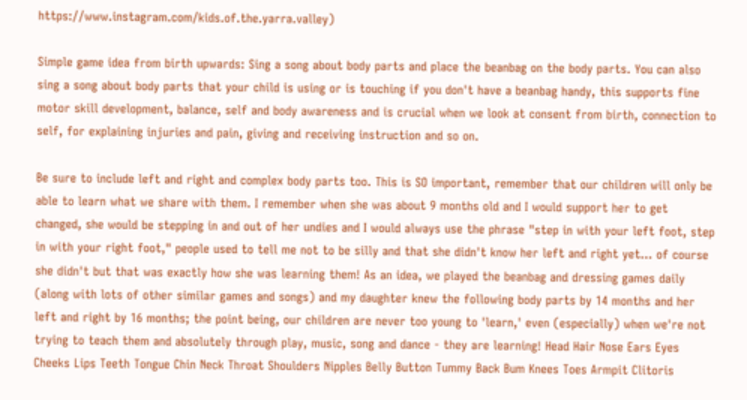https://www.instagram.com/kids.of.the.yarra.valley)

Simple game idea from birth upwards: Sing a song about body parts and place the beanbag on the body parts. You can also sing a song about body parts that your child is using or is touching if you don't have a beanbag handy, this supports fine motor skill development, balance, self and body awareness and is crucial when we look at consent from birth, connection to self, for explaining injuries and pain, giving and receiving instruction and so on.

Be sure to include left and right and complex body parts too. This is SO important, remember that our children will only be able to learn what we share with them. I remember when she was about 9 months old and I would support her to get changed, she would be stepping in and out of her undies and I would always use the phrase "step in with your left foot, step in with your right foot," people used to tell me not to be silly and that she didn't know her left and right yet... of course she didn't but that was exactly how she was learning them! As an idea, we played the beanbag and dressing games daily (along with lots of other similar games and songs) and my daughter knew the following body parts by 14 months and her left and right by 16 months; the point being, our children are never too young to 'learn,' even (especially) when we're not trying to teach them and absolutely through play, music, song and dance - they are learning! Head Hair Nose Ears Eyes Cheeks Lips Teeth Tongue Chin Neck Throat Shoulders Nipples Belly Button Tummy Back Bum Knees Toes Armpit Clitoris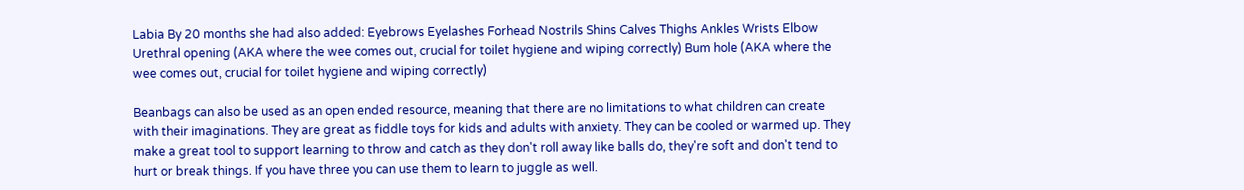Labia By 20 months she had also added: Eyebrows Eyelashes Forhead Nostrils Shins Calves Thighs Ankles Wrists Elbow Urethral opening (AKA where the wee comes out, crucial for toilet hygiene and wiping correctly) Bum hole (AKA where the wee comes out, crucial for toilet hygiene and wiping correctly)

Beanbags can also be used as an open ended resource, meaning that there are no limitations to what children can create with their imaginations. They are great as fiddle toys for kids and adults with anxiety. They can be cooled or warmed up. They make a great tool to support learning to throw and catch as they don't roll away like balls do, they're soft and don't tend to hurt or break things. If you have three you can use them to learn to juggle as well.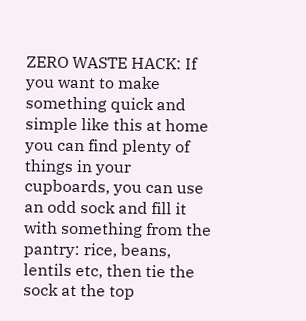ZERO WASTE HACK: If you want to make something quick and simple like this at home you can find plenty of things in your cupboards, you can use an odd sock and fill it with something from the pantry: rice, beans, lentils etc, then tie the sock at the top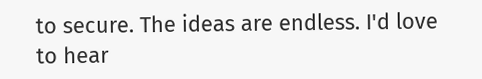to secure. The ideas are endless. I'd love to hear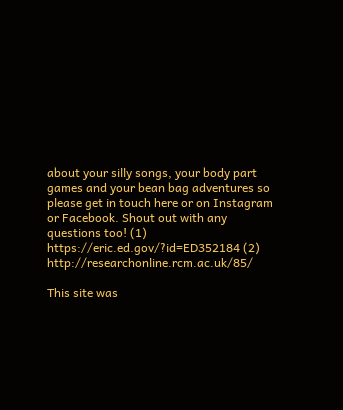about your silly songs, your body part games and your bean bag adventures so please get in touch here or on Instagram or Facebook. Shout out with any questions too! (1) https://eric.ed.gov/?id=ED352184 (2) http://researchonline.rcm.ac.uk/85/

This site was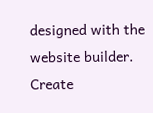designed with the
website builder. Create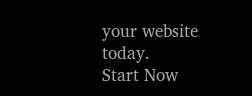your website today.
Start Now